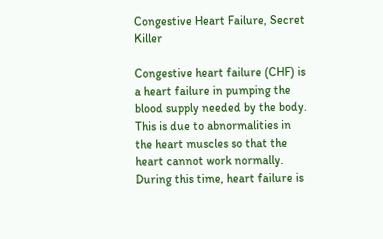Congestive Heart Failure, Secret Killer

Congestive heart failure (CHF) is a heart failure in pumping the blood supply needed by the body. This is due to abnormalities in the heart muscles so that the heart cannot work normally. During this time, heart failure is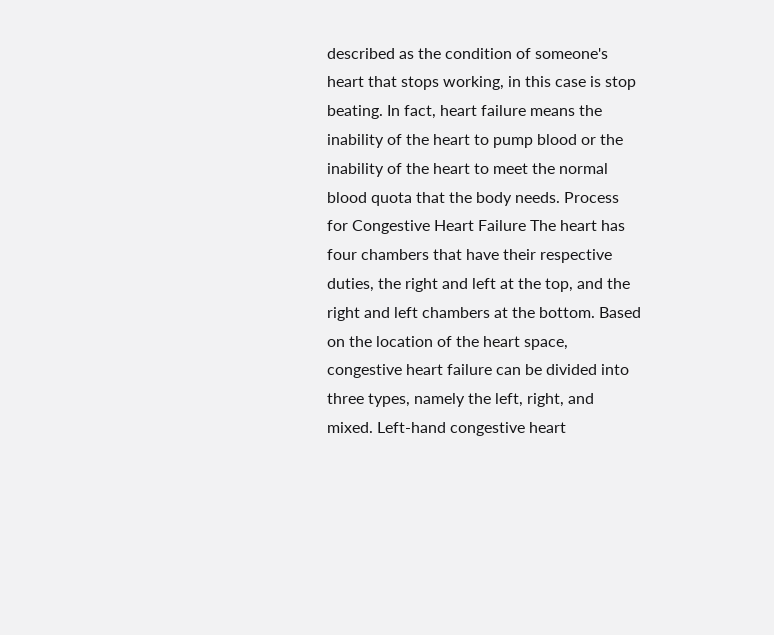described as the condition of someone's heart that stops working, in this case is stop beating. In fact, heart failure means the inability of the heart to pump blood or the inability of the heart to meet the normal blood quota that the body needs. Process for Congestive Heart Failure The heart has four chambers that have their respective duties, the right and left at the top, and the right and left chambers at the bottom. Based on the location of the heart space, congestive heart failure can be divided into three types, namely the left, right, and mixed. Left-hand congestive heart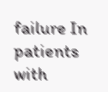failure In patients with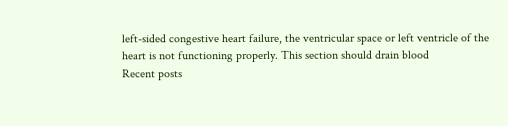left-sided congestive heart failure, the ventricular space or left ventricle of the heart is not functioning properly. This section should drain blood
Recent posts